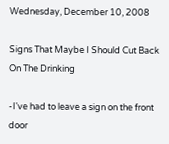Wednesday, December 10, 2008

Signs That Maybe I Should Cut Back On The Drinking

-I've had to leave a sign on the front door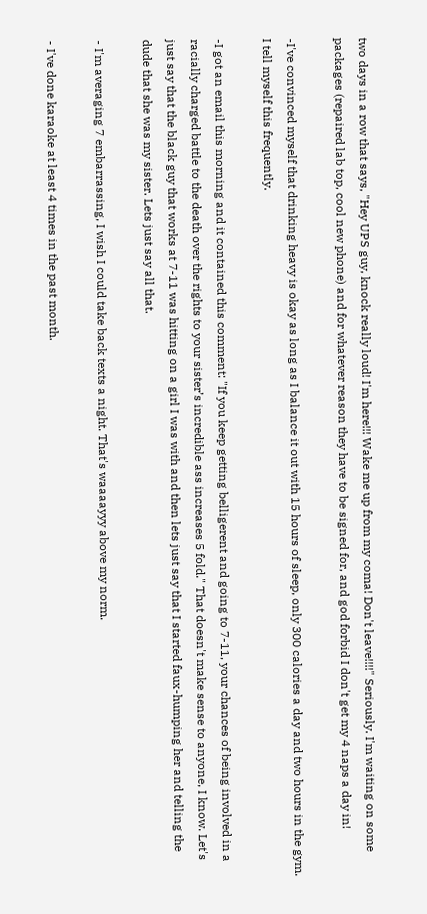two days in a row that says, "Hey UPS guy, knock really loud! I'm here!!! Wake me up from my coma! Don't leave!!!!" Seriously. I'm waiting on some packages (repaired lab top, cool new phone) and for whatever reason they have to be signed for, and god forbid I don't get my 4 naps a day in!

-I've convinced myself that drinking heavy is okay as long as I balance it out with 15 hours of sleep, only 300 calories a day and two hours in the gym. I tell myself this frequently.

-I got an email this morning and it contained this comment: "If you keep getting belligerent and going to 7-11, your chances of being involved in a racially charged battle to the death over the rights to your sister’s incredible ass increases 5 fold." That doesn't make sense to anyone, I know. Let's just say that the black guy that works at 7-11 was hitting on a girl I was with and then lets just say that I started faux-humping her and telling the dude that she was my sister. Lets just say all that.

- I'm averaging 7 embarrassing, I wish I could take back texts a night. That's waaaayyy above my norm.

- I've done karaoke at least 4 times in the past month.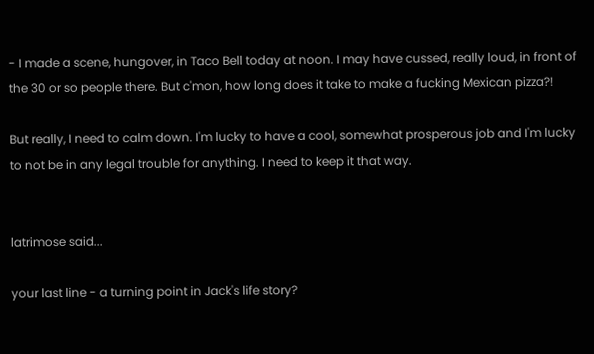- I made a scene, hungover, in Taco Bell today at noon. I may have cussed, really loud, in front of the 30 or so people there. But c'mon, how long does it take to make a fucking Mexican pizza?!

But really, I need to calm down. I'm lucky to have a cool, somewhat prosperous job and I'm lucky to not be in any legal trouble for anything. I need to keep it that way.


latrimose said...

your last line - a turning point in Jack's life story?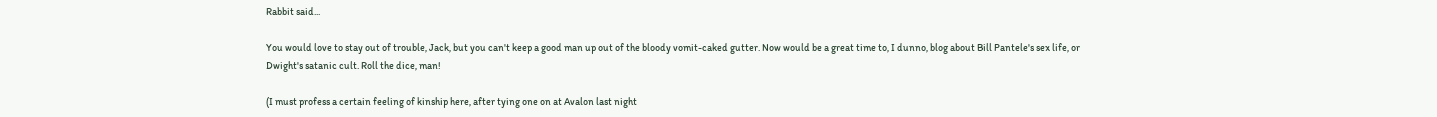Rabbit said...

You would love to stay out of trouble, Jack, but you can't keep a good man up out of the bloody vomit-caked gutter. Now would be a great time to, I dunno, blog about Bill Pantele's sex life, or Dwight's satanic cult. Roll the dice, man!

(I must profess a certain feeling of kinship here, after tying one on at Avalon last night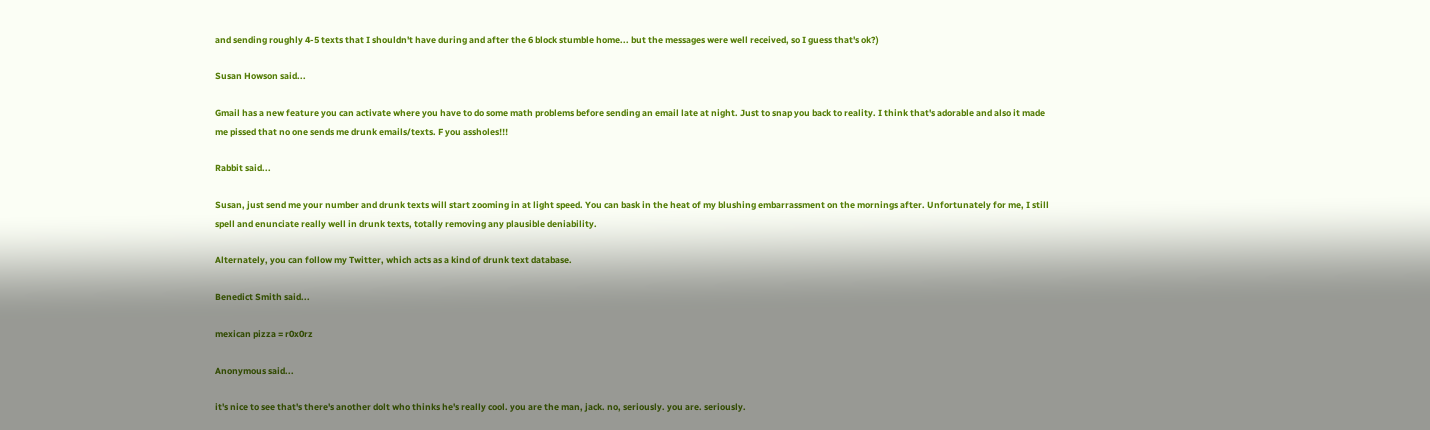and sending roughly 4-5 texts that I shouldn't have during and after the 6 block stumble home... but the messages were well received, so I guess that's ok?)

Susan Howson said...

Gmail has a new feature you can activate where you have to do some math problems before sending an email late at night. Just to snap you back to reality. I think that's adorable and also it made me pissed that no one sends me drunk emails/texts. F you assholes!!!

Rabbit said...

Susan, just send me your number and drunk texts will start zooming in at light speed. You can bask in the heat of my blushing embarrassment on the mornings after. Unfortunately for me, I still spell and enunciate really well in drunk texts, totally removing any plausible deniability.

Alternately, you can follow my Twitter, which acts as a kind of drunk text database.

Benedict Smith said...

mexican pizza = r0x0rz

Anonymous said...

it's nice to see that's there's another dolt who thinks he's really cool. you are the man, jack. no, seriously. you are. seriously.